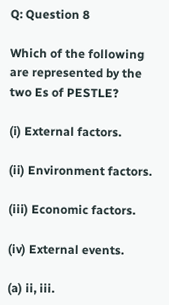Q: Question 8

Which of the following are represented by the two Es of PESTLE?

(i) External factors.

(ii) Environment factors.

(iii) Economic factors.

(iv) External events.

(a) ii, iii.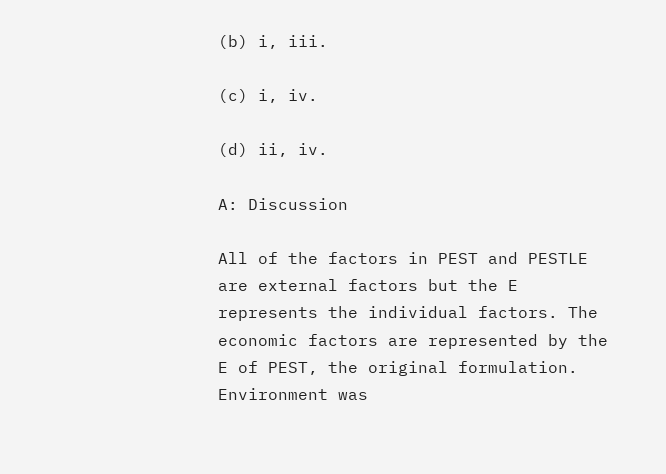(b) i, iii.

(c) i, iv.

(d) ii, iv.

A: Discussion

All of the factors in PEST and PESTLE are external factors but the E represents the individual factors. The economic factors are represented by the E of PEST, the original formulation. Environment was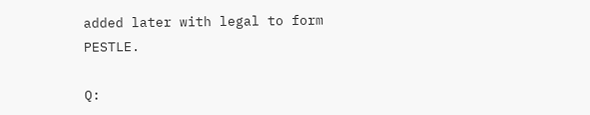added later with legal to form PESTLE.

Q: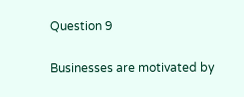Question 9

Businesses are motivated by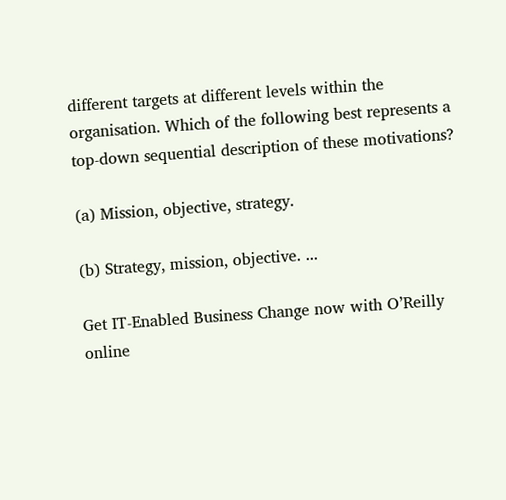different targets at different levels within the organisation. Which of the following best represents a top-down sequential description of these motivations?

(a) Mission, objective, strategy.

(b) Strategy, mission, objective. ...

Get IT-Enabled Business Change now with O’Reilly online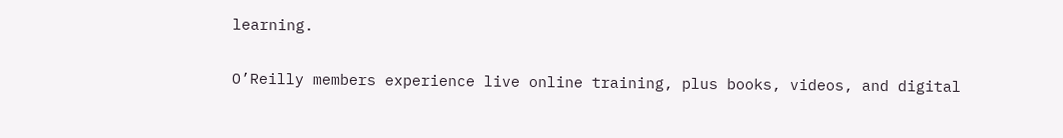learning.

O’Reilly members experience live online training, plus books, videos, and digital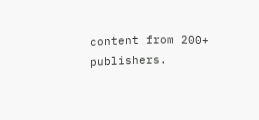content from 200+ publishers.